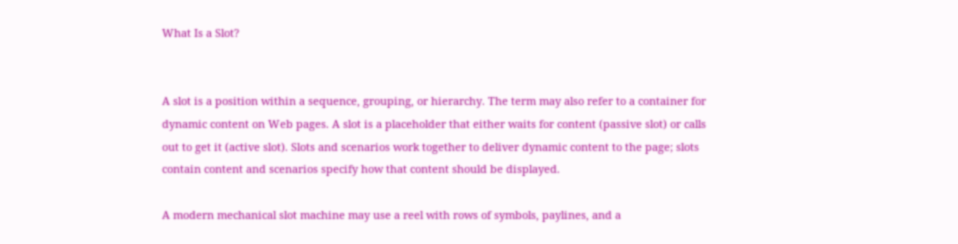What Is a Slot?


A slot is a position within a sequence, grouping, or hierarchy. The term may also refer to a container for dynamic content on Web pages. A slot is a placeholder that either waits for content (passive slot) or calls out to get it (active slot). Slots and scenarios work together to deliver dynamic content to the page; slots contain content and scenarios specify how that content should be displayed.

A modern mechanical slot machine may use a reel with rows of symbols, paylines, and a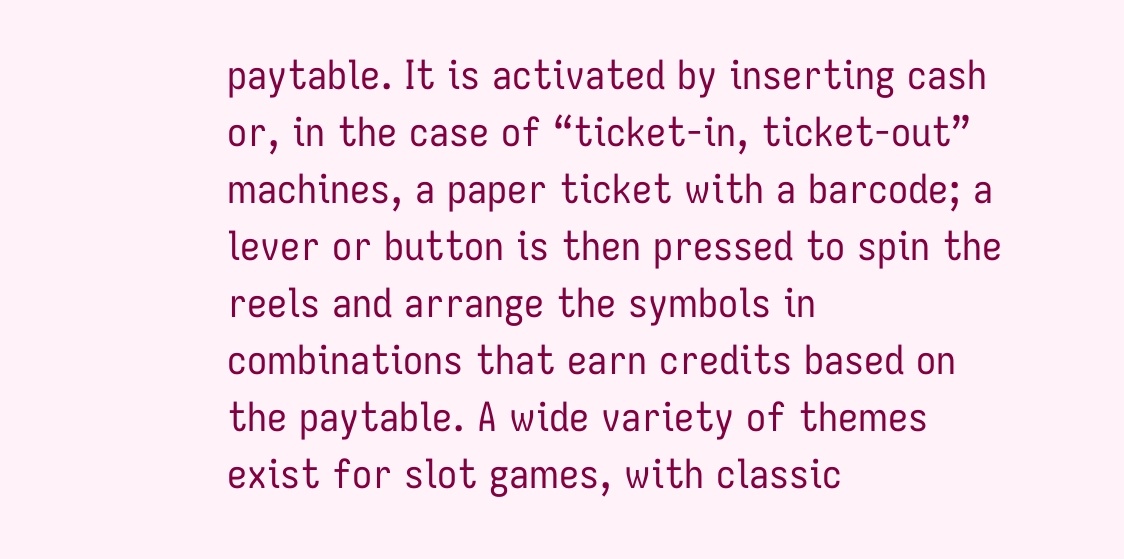paytable. It is activated by inserting cash or, in the case of “ticket-in, ticket-out” machines, a paper ticket with a barcode; a lever or button is then pressed to spin the reels and arrange the symbols in combinations that earn credits based on the paytable. A wide variety of themes exist for slot games, with classic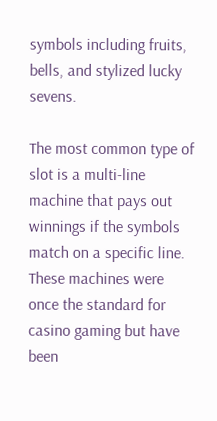symbols including fruits, bells, and stylized lucky sevens.

The most common type of slot is a multi-line machine that pays out winnings if the symbols match on a specific line. These machines were once the standard for casino gaming but have been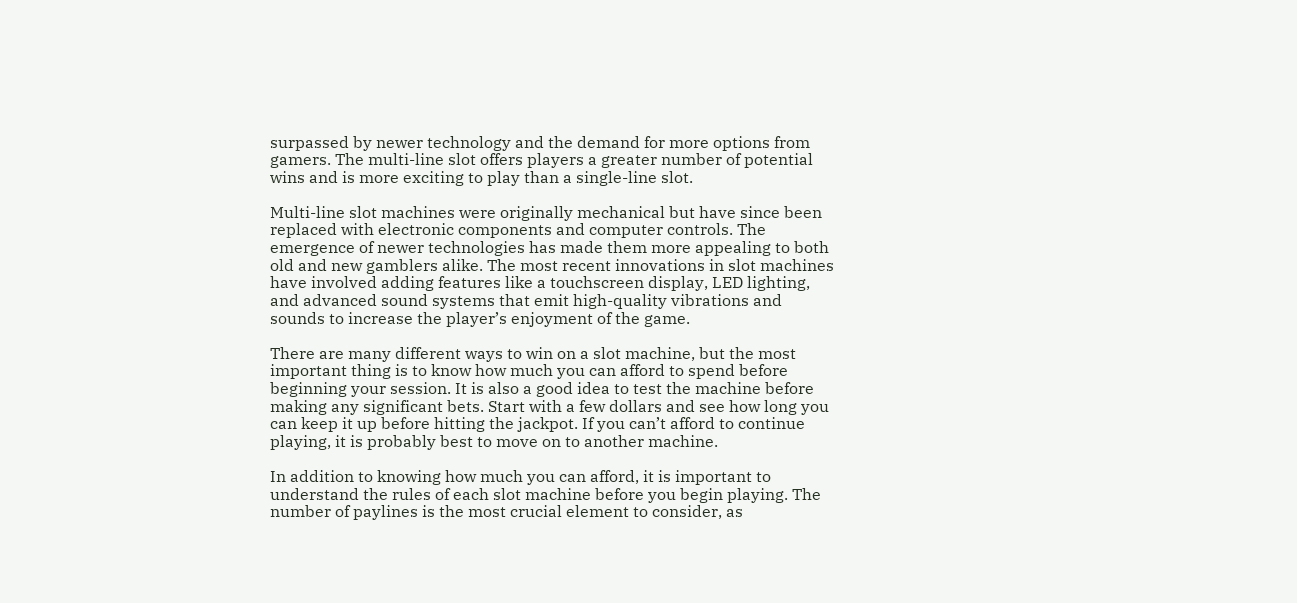surpassed by newer technology and the demand for more options from gamers. The multi-line slot offers players a greater number of potential wins and is more exciting to play than a single-line slot.

Multi-line slot machines were originally mechanical but have since been replaced with electronic components and computer controls. The emergence of newer technologies has made them more appealing to both old and new gamblers alike. The most recent innovations in slot machines have involved adding features like a touchscreen display, LED lighting, and advanced sound systems that emit high-quality vibrations and sounds to increase the player’s enjoyment of the game.

There are many different ways to win on a slot machine, but the most important thing is to know how much you can afford to spend before beginning your session. It is also a good idea to test the machine before making any significant bets. Start with a few dollars and see how long you can keep it up before hitting the jackpot. If you can’t afford to continue playing, it is probably best to move on to another machine.

In addition to knowing how much you can afford, it is important to understand the rules of each slot machine before you begin playing. The number of paylines is the most crucial element to consider, as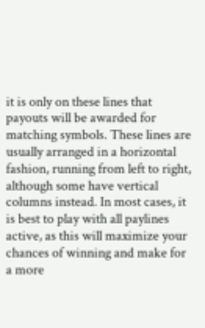it is only on these lines that payouts will be awarded for matching symbols. These lines are usually arranged in a horizontal fashion, running from left to right, although some have vertical columns instead. In most cases, it is best to play with all paylines active, as this will maximize your chances of winning and make for a more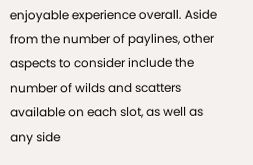enjoyable experience overall. Aside from the number of paylines, other aspects to consider include the number of wilds and scatters available on each slot, as well as any side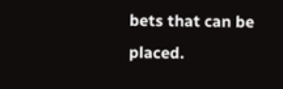bets that can be placed.